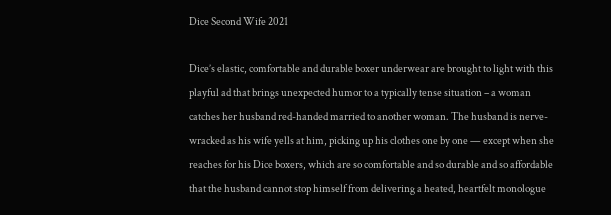Dice Second Wife 2021

Dice’s elastic, comfortable and durable boxer underwear are brought to light with this playful ad that brings unexpected humor to a typically tense situation – a woman catches her husband red-handed married to another woman. The husband is nerve-wracked as his wife yells at him, picking up his clothes one by one — except when she reaches for his Dice boxers, which are so comfortable and so durable and so affordable that the husband cannot stop himself from delivering a heated, heartfelt monologue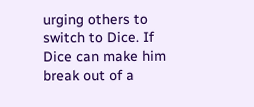urging others to switch to Dice. If Dice can make him break out of a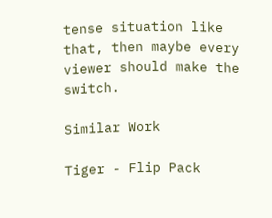tense situation like that, then maybe every viewer should make the switch.

Similar Work

Tiger - Flip Pack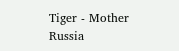Tiger - Mother Russia